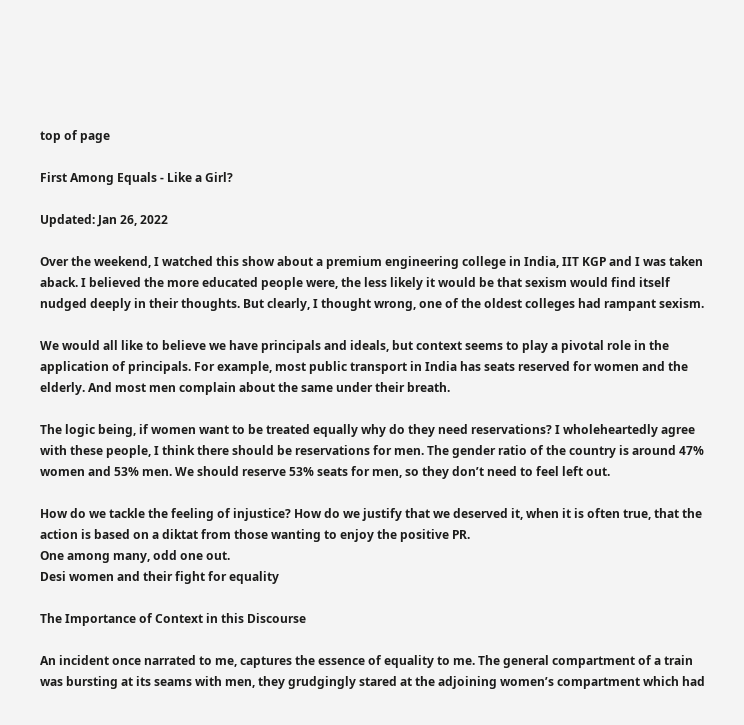top of page

First Among Equals - Like a Girl?

Updated: Jan 26, 2022

Over the weekend, I watched this show about a premium engineering college in India, IIT KGP and I was taken aback. I believed the more educated people were, the less likely it would be that sexism would find itself nudged deeply in their thoughts. But clearly, I thought wrong, one of the oldest colleges had rampant sexism.

We would all like to believe we have principals and ideals, but context seems to play a pivotal role in the application of principals. For example, most public transport in India has seats reserved for women and the elderly. And most men complain about the same under their breath.

The logic being, if women want to be treated equally why do they need reservations? I wholeheartedly agree with these people, I think there should be reservations for men. The gender ratio of the country is around 47% women and 53% men. We should reserve 53% seats for men, so they don’t need to feel left out.

How do we tackle the feeling of injustice? How do we justify that we deserved it, when it is often true, that the action is based on a diktat from those wanting to enjoy the positive PR.
One among many, odd one out.
Desi women and their fight for equality

The Importance of Context in this Discourse

An incident once narrated to me, captures the essence of equality to me. The general compartment of a train was bursting at its seams with men, they grudgingly stared at the adjoining women’s compartment which had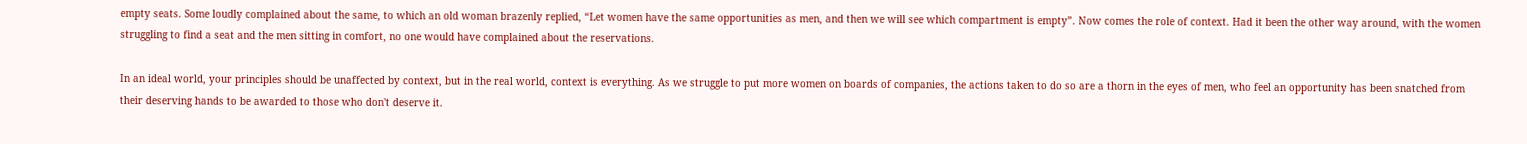empty seats. Some loudly complained about the same, to which an old woman brazenly replied, “Let women have the same opportunities as men, and then we will see which compartment is empty”. Now comes the role of context. Had it been the other way around, with the women struggling to find a seat and the men sitting in comfort, no one would have complained about the reservations.

In an ideal world, your principles should be unaffected by context, but in the real world, context is everything. As we struggle to put more women on boards of companies, the actions taken to do so are a thorn in the eyes of men, who feel an opportunity has been snatched from their deserving hands to be awarded to those who don't deserve it.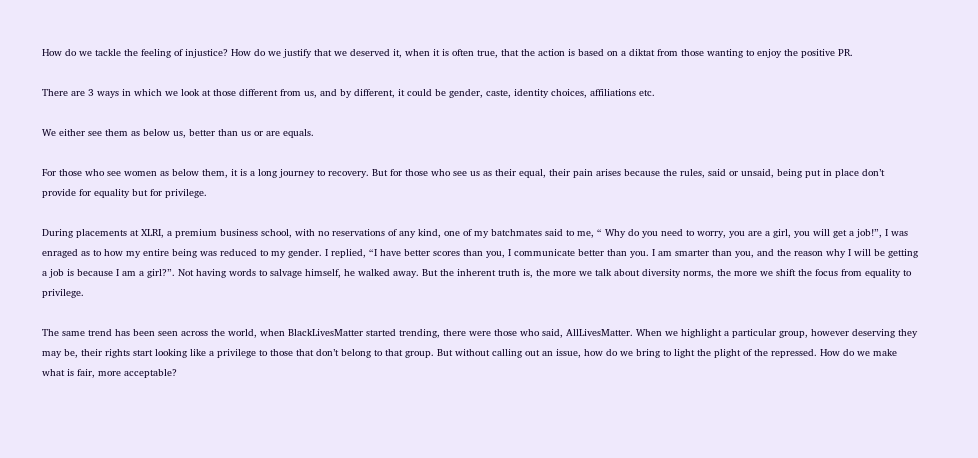How do we tackle the feeling of injustice? How do we justify that we deserved it, when it is often true, that the action is based on a diktat from those wanting to enjoy the positive PR.

There are 3 ways in which we look at those different from us, and by different, it could be gender, caste, identity choices, affiliations etc.

We either see them as below us, better than us or are equals.

For those who see women as below them, it is a long journey to recovery. But for those who see us as their equal, their pain arises because the rules, said or unsaid, being put in place don’t provide for equality but for privilege.

During placements at XLRI, a premium business school, with no reservations of any kind, one of my batchmates said to me, “ Why do you need to worry, you are a girl, you will get a job!”, I was enraged as to how my entire being was reduced to my gender. I replied, “I have better scores than you, I communicate better than you. I am smarter than you, and the reason why I will be getting a job is because I am a girl?”. Not having words to salvage himself, he walked away. But the inherent truth is, the more we talk about diversity norms, the more we shift the focus from equality to privilege.

The same trend has been seen across the world, when BlackLivesMatter started trending, there were those who said, AllLivesMatter. When we highlight a particular group, however deserving they may be, their rights start looking like a privilege to those that don’t belong to that group. But without calling out an issue, how do we bring to light the plight of the repressed. How do we make what is fair, more acceptable?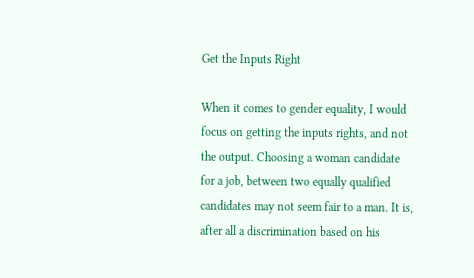Get the Inputs Right

When it comes to gender equality, I would focus on getting the inputs rights, and not the output. Choosing a woman candidate for a job, between two equally qualified candidates may not seem fair to a man. It is, after all a discrimination based on his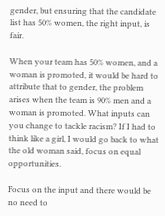gender, but ensuring that the candidate list has 50% women, the right input, is fair.

When your team has 50% women, and a woman is promoted, it would be hard to attribute that to gender, the problem arises when the team is 90% men and a woman is promoted. What inputs can you change to tackle racism? If I had to think like a girl, I would go back to what the old woman said, focus on equal opportunities.

Focus on the input and there would be no need to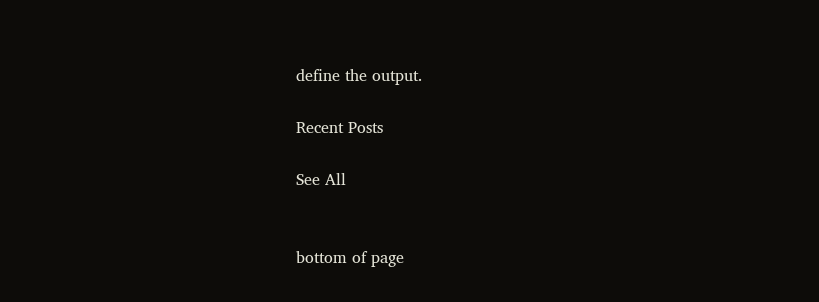define the output.

Recent Posts

See All


bottom of page